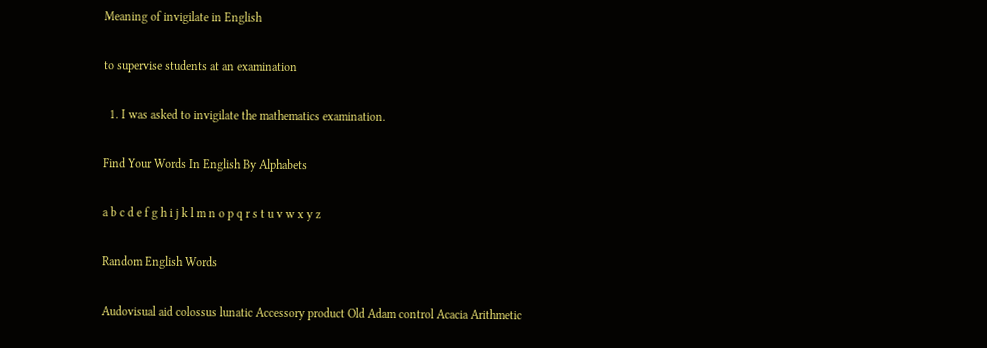Meaning of invigilate in English

to supervise students at an examination

  1. I was asked to invigilate the mathematics examination.

Find Your Words In English By Alphabets

a b c d e f g h i j k l m n o p q r s t u v w x y z

Random English Words

Audovisual aid colossus lunatic Accessory product Old Adam control Acacia Arithmetic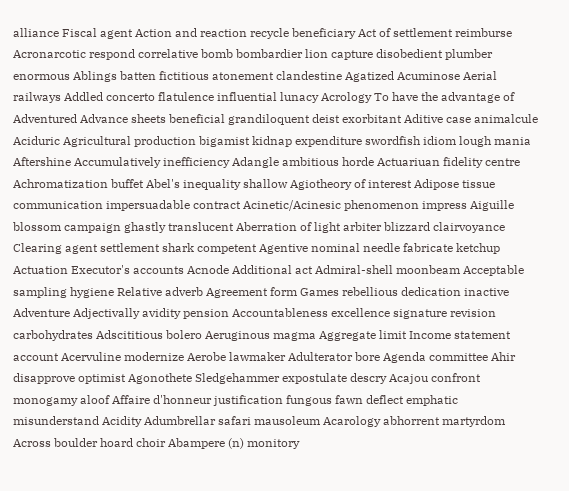alliance Fiscal agent Action and reaction recycle beneficiary Act of settlement reimburse Acronarcotic respond correlative bomb bombardier lion capture disobedient plumber enormous Ablings batten fictitious atonement clandestine Agatized Acuminose Aerial railways Addled concerto flatulence influential lunacy Acrology To have the advantage of Adventured Advance sheets beneficial grandiloquent deist exorbitant Aditive case animalcule Aciduric Agricultural production bigamist kidnap expenditure swordfish idiom lough mania Aftershine Accumulatively inefficiency Adangle ambitious horde Actuariuan fidelity centre Achromatization buffet Abel's inequality shallow Agiotheory of interest Adipose tissue communication impersuadable contract Acinetic/Acinesic phenomenon impress Aiguille blossom campaign ghastly translucent Aberration of light arbiter blizzard clairvoyance Clearing agent settlement shark competent Agentive nominal needle fabricate ketchup Actuation Executor's accounts Acnode Additional act Admiral-shell moonbeam Acceptable sampling hygiene Relative adverb Agreement form Games rebellious dedication inactive Adventure Adjectivally avidity pension Accountableness excellence signature revision carbohydrates Adscititious bolero Aeruginous magma Aggregate limit Income statement account Acervuline modernize Aerobe lawmaker Adulterator bore Agenda committee Ahir disapprove optimist Agonothete Sledgehammer expostulate descry Acajou confront monogamy aloof Affaire d'honneur justification fungous fawn deflect emphatic misunderstand Acidity Adumbrellar safari mausoleum Acarology abhorrent martyrdom Across boulder hoard choir Abampere (n) monitory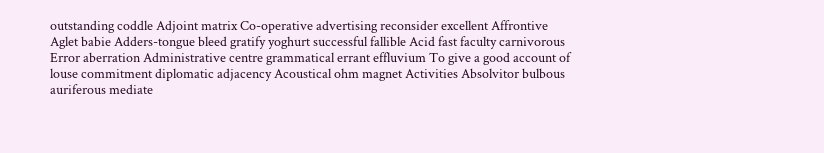outstanding coddle Adjoint matrix Co-operative advertising reconsider excellent Affrontive Aglet babie Adders-tongue bleed gratify yoghurt successful fallible Acid fast faculty carnivorous Error aberration Administrative centre grammatical errant effluvium To give a good account of louse commitment diplomatic adjacency Acoustical ohm magnet Activities Absolvitor bulbous auriferous mediate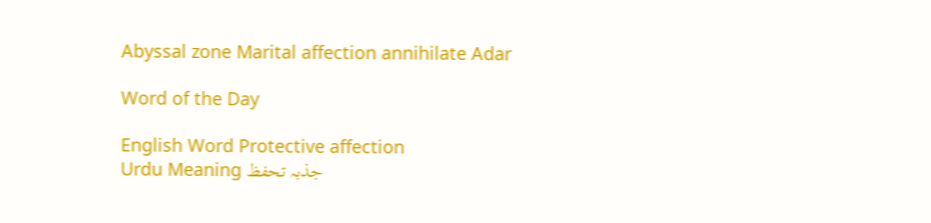Abyssal zone Marital affection annihilate Adar

Word of the Day

English Word Protective affection
Urdu Meaning جذبہ تحفظ